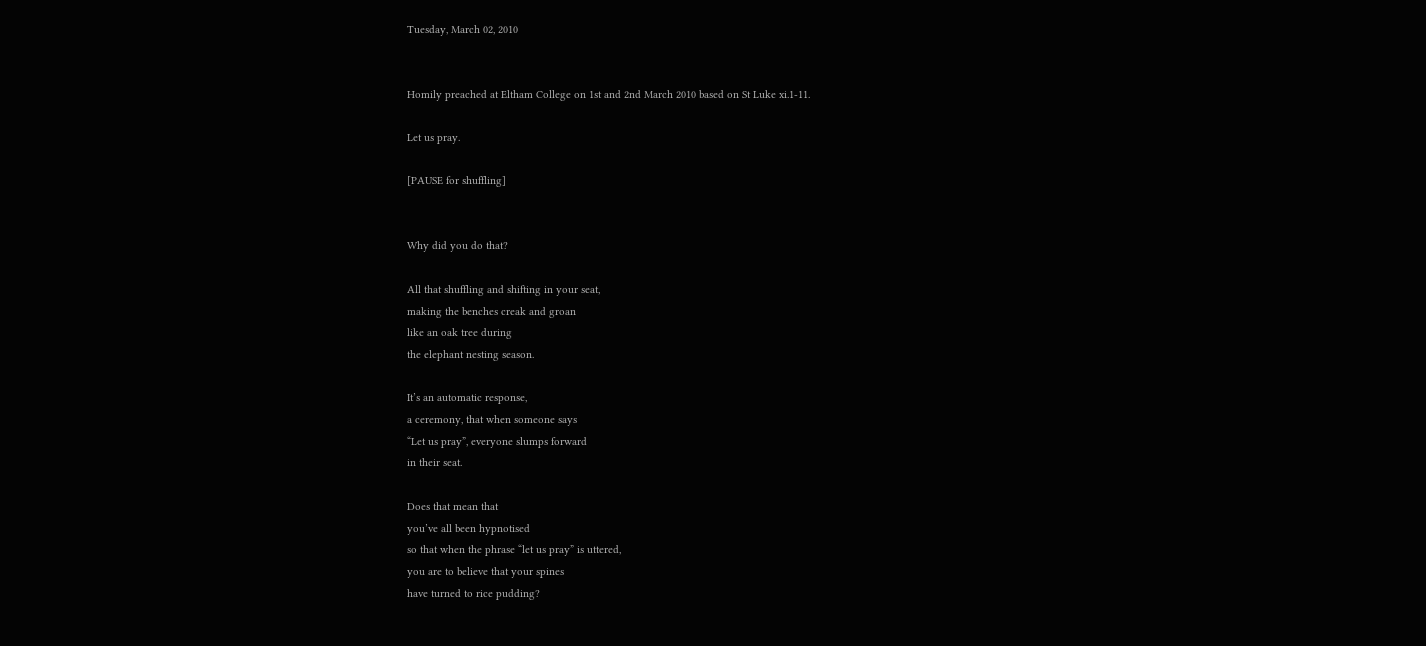Tuesday, March 02, 2010


Homily preached at Eltham College on 1st and 2nd March 2010 based on St Luke xi.1-11.

Let us pray.

[PAUSE for shuffling]


Why did you do that?

All that shuffling and shifting in your seat,
making the benches creak and groan
like an oak tree during
the elephant nesting season.

It’s an automatic response,
a ceremony, that when someone says
“Let us pray”, everyone slumps forward
in their seat.

Does that mean that
you’ve all been hypnotised
so that when the phrase “let us pray” is uttered,
you are to believe that your spines
have turned to rice pudding?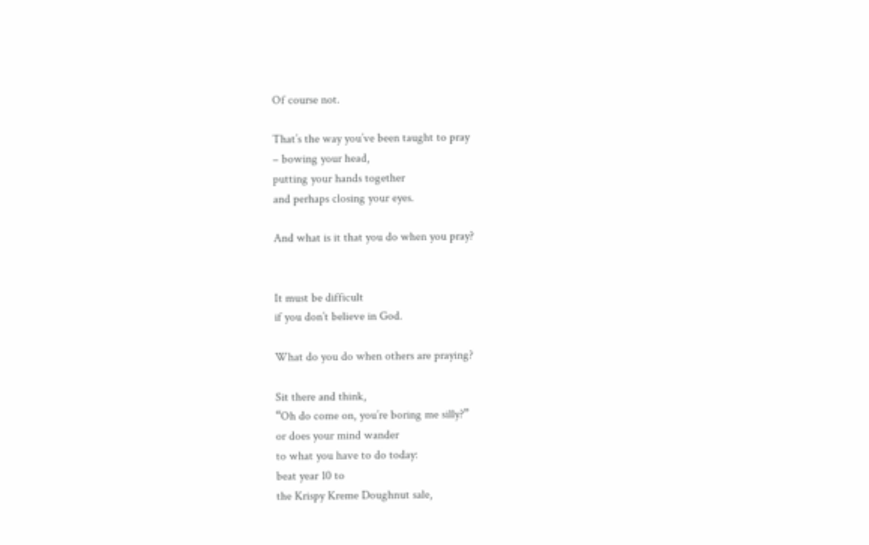Of course not.

That’s the way you’ve been taught to pray
– bowing your head,
putting your hands together
and perhaps closing your eyes.

And what is it that you do when you pray?


It must be difficult
if you don’t believe in God.

What do you do when others are praying?

Sit there and think,
“Oh do come on, you’re boring me silly?”
or does your mind wander
to what you have to do today:
beat year 10 to
the Krispy Kreme Doughnut sale,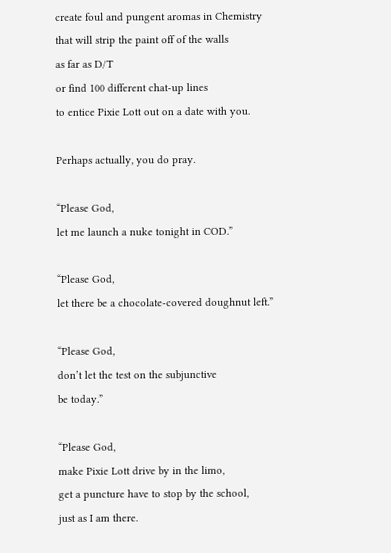create foul and pungent aromas in Chemistry
that will strip the paint off of the walls
as far as D/T
or find 100 different chat-up lines
to entice Pixie Lott out on a date with you.

Perhaps actually, you do pray.

“Please God,
let me launch a nuke tonight in COD.”

“Please God,
let there be a chocolate-covered doughnut left.”

“Please God,
don’t let the test on the subjunctive
be today.”

“Please God,
make Pixie Lott drive by in the limo,
get a puncture have to stop by the school,
just as I am there.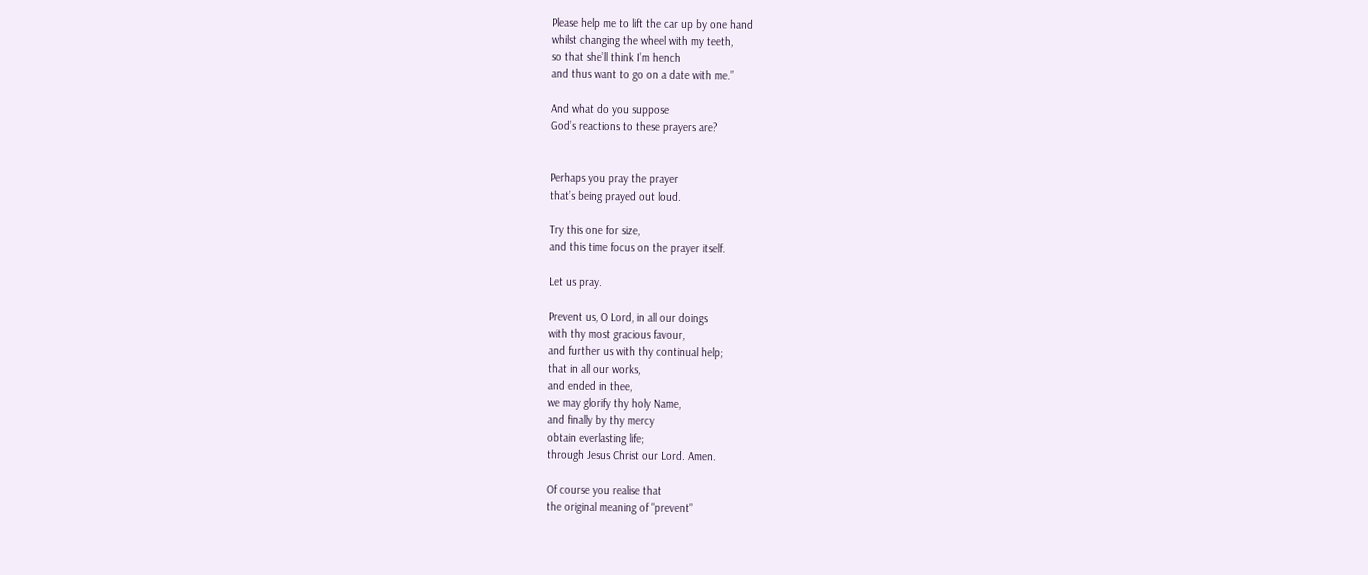Please help me to lift the car up by one hand
whilst changing the wheel with my teeth,
so that she’ll think I’m hench
and thus want to go on a date with me.”

And what do you suppose
God’s reactions to these prayers are?


Perhaps you pray the prayer
that’s being prayed out loud.

Try this one for size,
and this time focus on the prayer itself.

Let us pray.

Prevent us, O Lord, in all our doings
with thy most gracious favour,
and further us with thy continual help;
that in all our works,
and ended in thee,
we may glorify thy holy Name,
and finally by thy mercy
obtain everlasting life;
through Jesus Christ our Lord. Amen.

Of course you realise that
the original meaning of "prevent"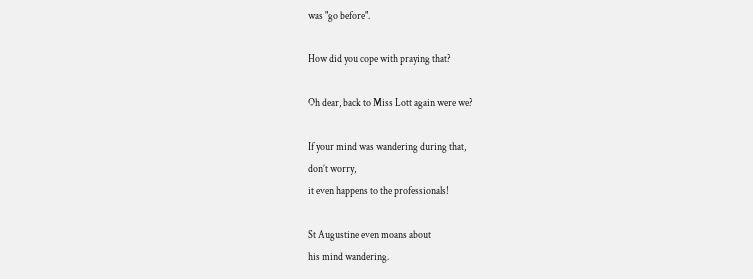was "go before".

How did you cope with praying that?

Oh dear, back to Miss Lott again were we?

If your mind was wandering during that,
don’t worry,
it even happens to the professionals!

St Augustine even moans about
his mind wandering.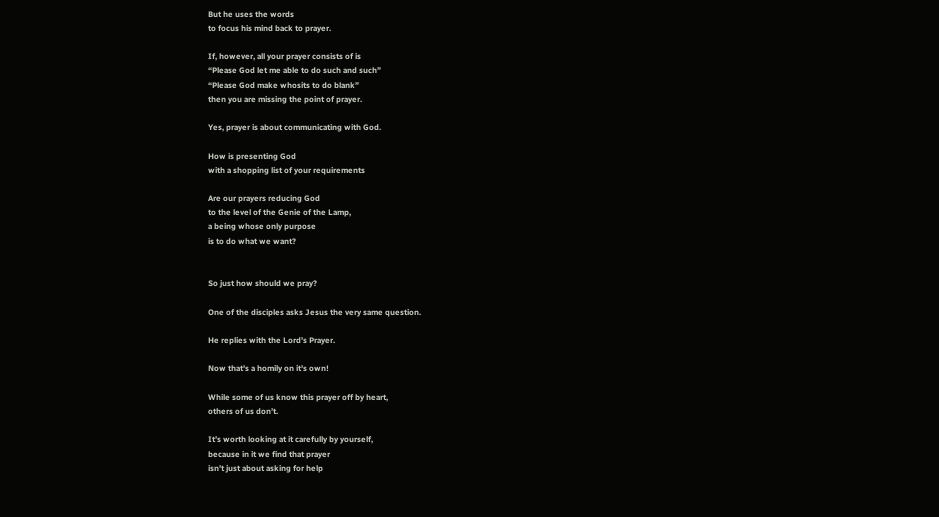But he uses the words
to focus his mind back to prayer.

If, however, all your prayer consists of is
“Please God let me able to do such and such”
“Please God make whosits to do blank”
then you are missing the point of prayer.

Yes, prayer is about communicating with God.

How is presenting God
with a shopping list of your requirements

Are our prayers reducing God
to the level of the Genie of the Lamp,
a being whose only purpose
is to do what we want?


So just how should we pray?

One of the disciples asks Jesus the very same question.

He replies with the Lord’s Prayer.

Now that's a homily on it's own!

While some of us know this prayer off by heart,
others of us don’t.

It’s worth looking at it carefully by yourself,
because in it we find that prayer
isn’t just about asking for help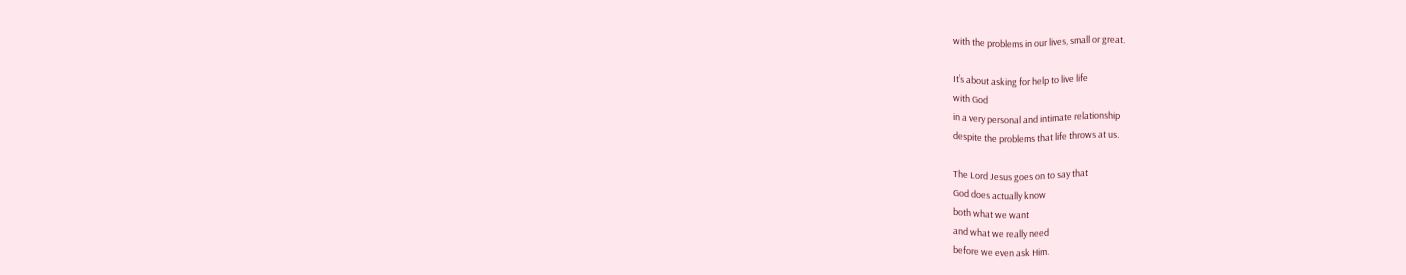with the problems in our lives, small or great.

It’s about asking for help to live life
with God
in a very personal and intimate relationship
despite the problems that life throws at us.

The Lord Jesus goes on to say that
God does actually know
both what we want
and what we really need
before we even ask Him.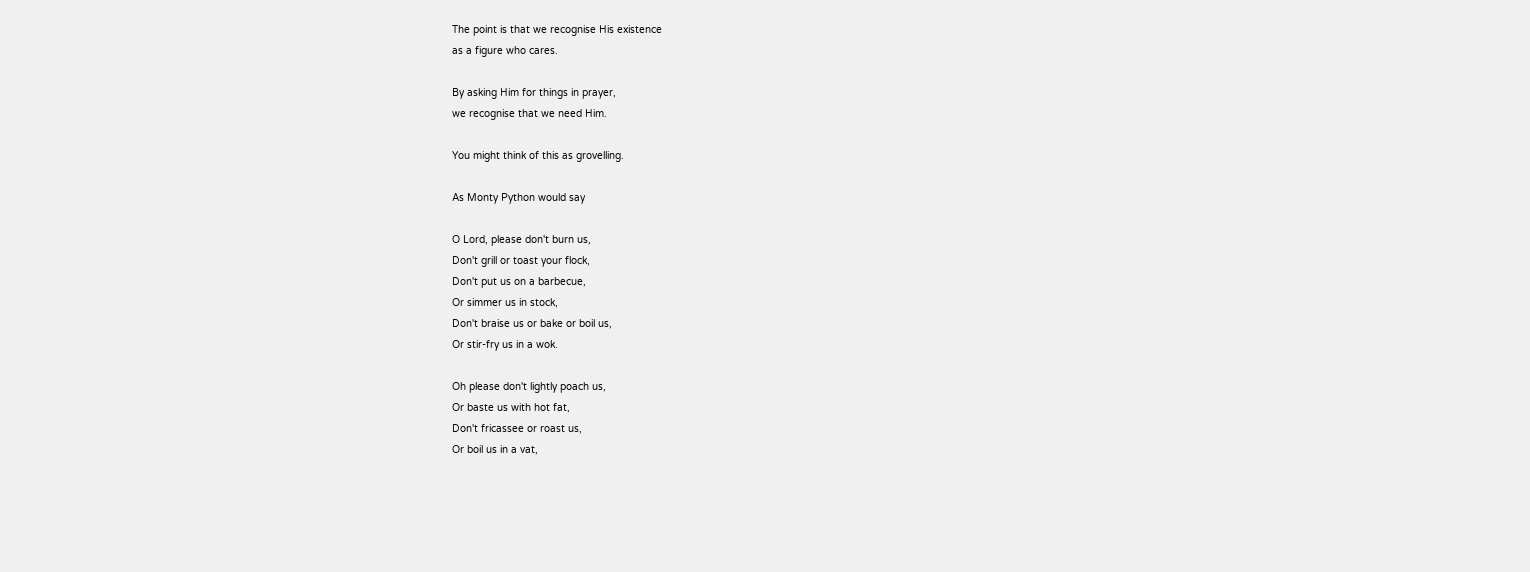The point is that we recognise His existence
as a figure who cares.

By asking Him for things in prayer,
we recognise that we need Him.

You might think of this as grovelling.

As Monty Python would say

O Lord, please don't burn us,
Don't grill or toast your flock,
Don't put us on a barbecue,
Or simmer us in stock,
Don't braise us or bake or boil us,
Or stir-fry us in a wok.

Oh please don't lightly poach us,
Or baste us with hot fat,
Don't fricassee or roast us,
Or boil us in a vat,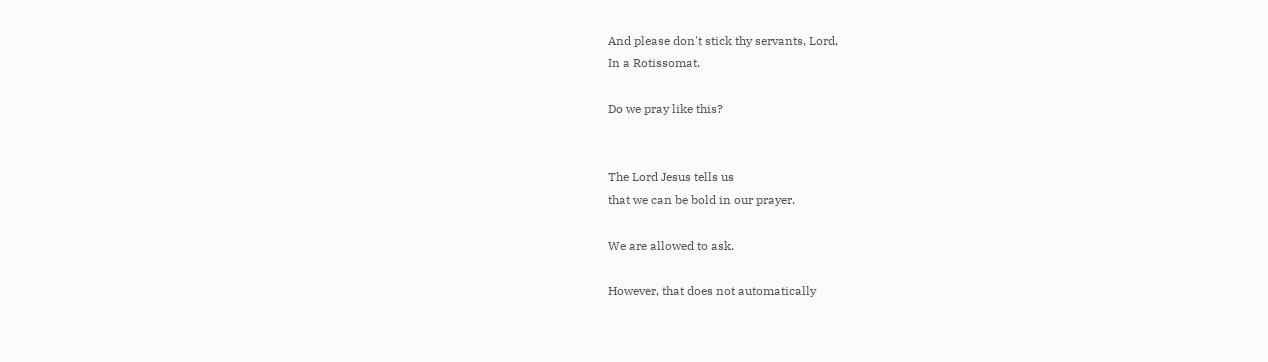And please don't stick thy servants, Lord,
In a Rotissomat.

Do we pray like this?


The Lord Jesus tells us
that we can be bold in our prayer.

We are allowed to ask.

However, that does not automatically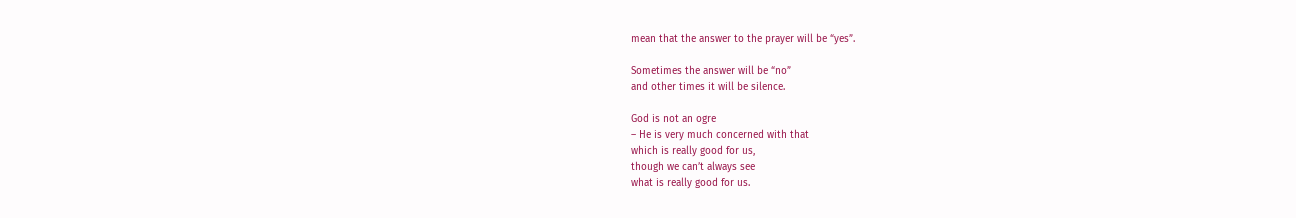mean that the answer to the prayer will be “yes”.

Sometimes the answer will be “no”
and other times it will be silence.

God is not an ogre
– He is very much concerned with that
which is really good for us,
though we can’t always see
what is really good for us.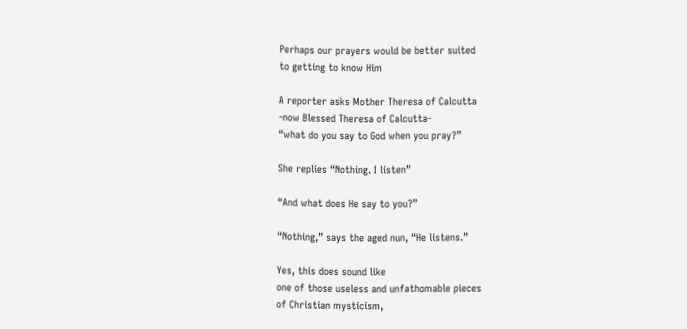Perhaps our prayers would be better suited
to getting to know Him

A reporter asks Mother Theresa of Calcutta
-now Blessed Theresa of Calcutta-
“what do you say to God when you pray?”

She replies “Nothing. I listen”

“And what does He say to you?”

“Nothing,” says the aged nun, “He listens.”

Yes, this does sound like
one of those useless and unfathomable pieces
of Christian mysticism,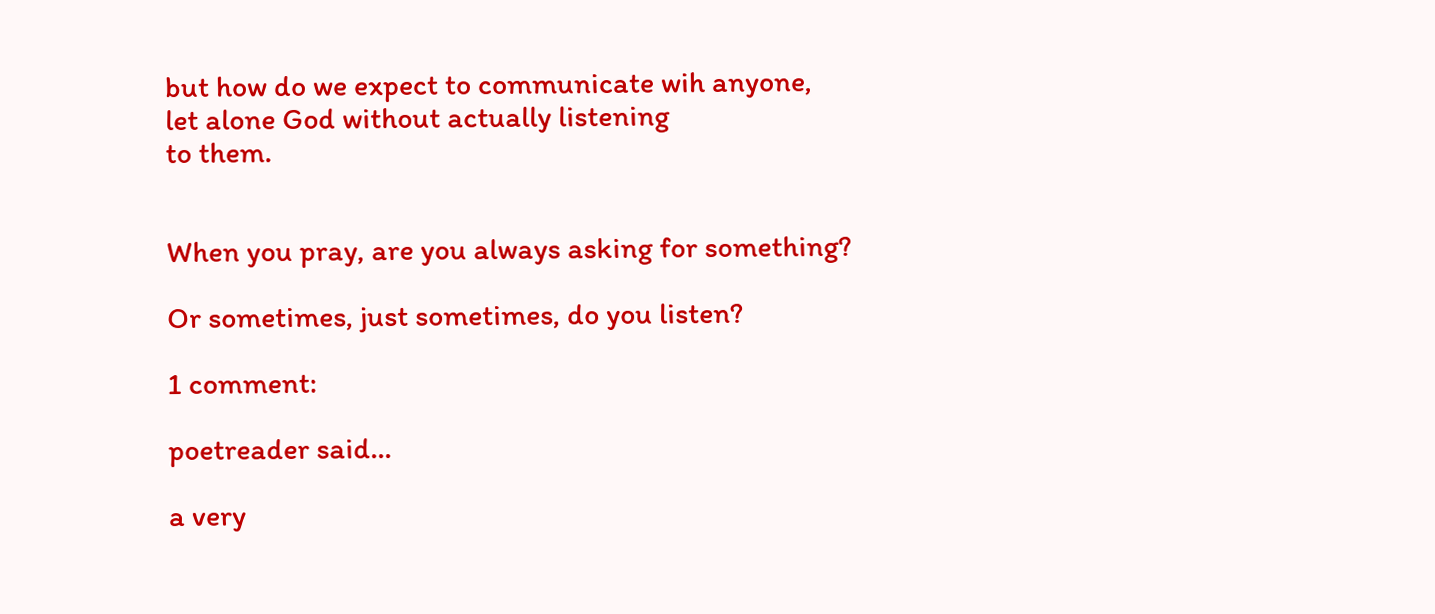but how do we expect to communicate wih anyone,
let alone God without actually listening
to them.


When you pray, are you always asking for something?

Or sometimes, just sometimes, do you listen?

1 comment:

poetreader said...

a very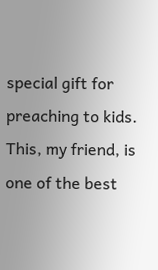special gift for preaching to kids. This, my friend, is one of the best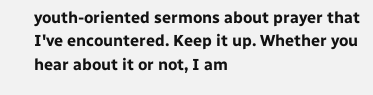youth-oriented sermons about prayer that I've encountered. Keep it up. Whether you hear about it or not, I am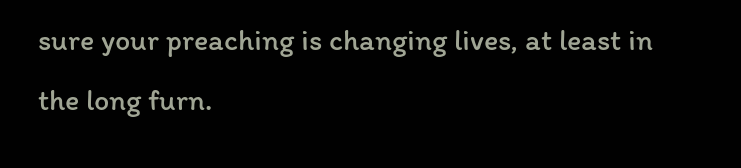sure your preaching is changing lives, at least in the long furn.